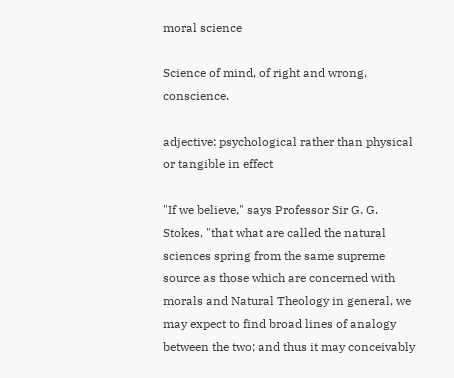moral science

Science of mind, of right and wrong, conscience.

adjective: psychological rather than physical or tangible in effect

"If we believe," says Professor Sir G. G. Stokes, "that what are called the natural sciences spring from the same supreme source as those which are concerned with morals and Natural Theology in general, we may expect to find broad lines of analogy between the two; and thus it may conceivably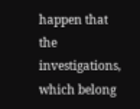happen that the investigations, which belong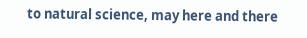to natural science, may here and there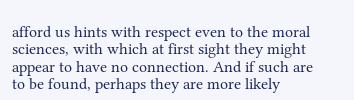afford us hints with respect even to the moral sciences, with which at first sight they might appear to have no connection. And if such are to be found, perhaps they are more likely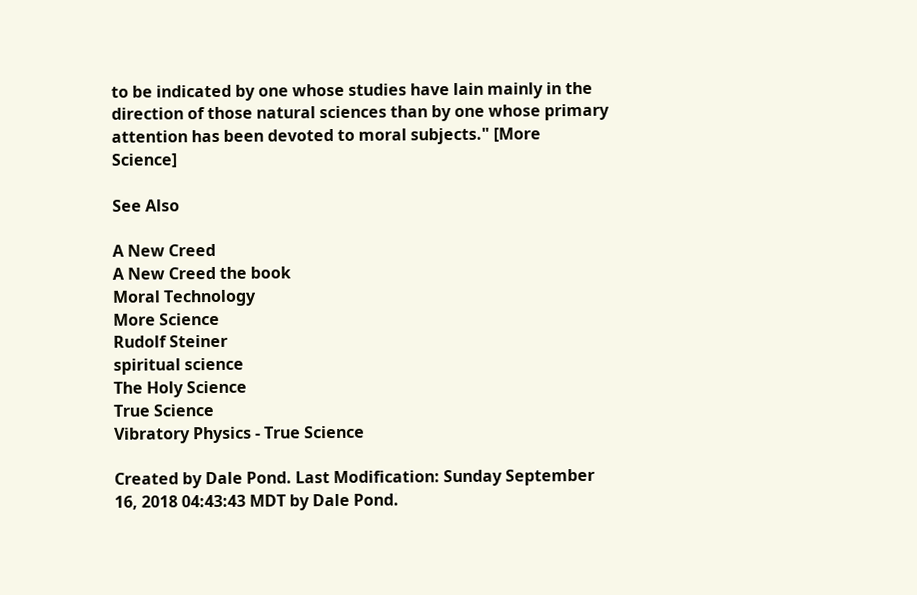to be indicated by one whose studies have lain mainly in the direction of those natural sciences than by one whose primary attention has been devoted to moral subjects." [More Science]

See Also

A New Creed
A New Creed the book
Moral Technology
More Science
Rudolf Steiner
spiritual science
The Holy Science
True Science
Vibratory Physics - True Science

Created by Dale Pond. Last Modification: Sunday September 16, 2018 04:43:43 MDT by Dale Pond.